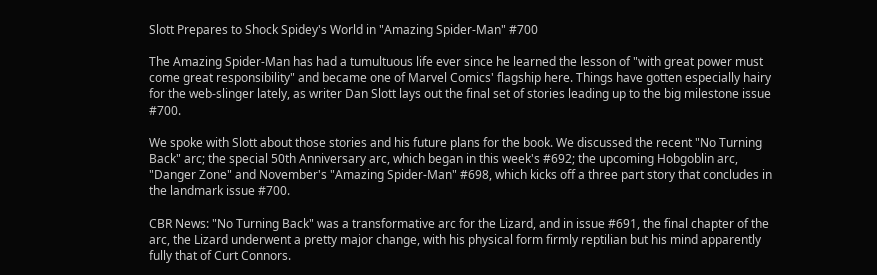Slott Prepares to Shock Spidey's World in "Amazing Spider-Man" #700

The Amazing Spider-Man has had a tumultuous life ever since he learned the lesson of "with great power must come great responsibility" and became one of Marvel Comics' flagship here. Things have gotten especially hairy for the web-slinger lately, as writer Dan Slott lays out the final set of stories leading up to the big milestone issue #700.

We spoke with Slott about those stories and his future plans for the book. We discussed the recent "No Turning Back" arc; the special 50th Anniversary arc, which began in this week's #692; the upcoming Hobgoblin arc, "Danger Zone" and November's "Amazing Spider-Man" #698, which kicks off a three part story that concludes in the landmark issue #700.

CBR News: "No Turning Back" was a transformative arc for the Lizard, and in issue #691, the final chapter of the arc, the Lizard underwent a pretty major change, with his physical form firmly reptilian but his mind apparently fully that of Curt Connors.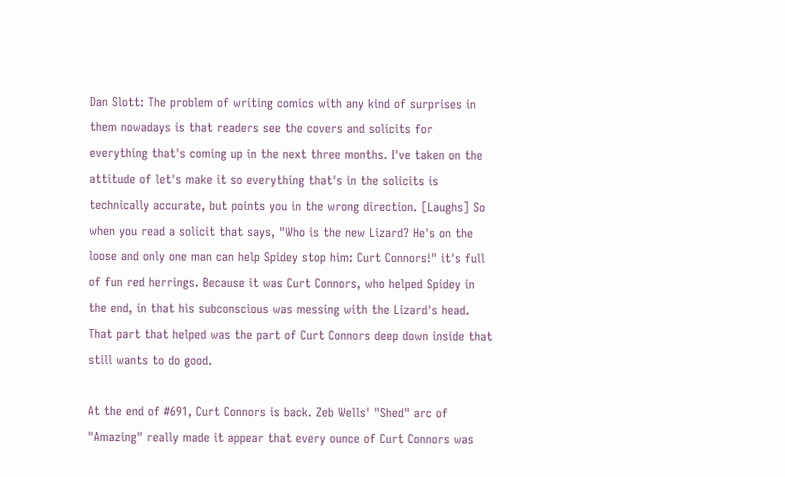Dan Slott: The problem of writing comics with any kind of surprises in them nowadays is that readers see the covers and solicits for everything that's coming up in the next three months. I've taken on the attitude of let's make it so everything that's in the solicits is technically accurate, but points you in the wrong direction. [Laughs] So when you read a solicit that says, "Who is the new Lizard? He's on the loose and only one man can help Spidey stop him: Curt Connors!" it's full of fun red herrings. Because it was Curt Connors, who helped Spidey in the end, in that his subconscious was messing with the Lizard's head. That part that helped was the part of Curt Connors deep down inside that still wants to do good.

At the end of #691, Curt Connors is back. Zeb Wells' "Shed" arc of "Amazing" really made it appear that every ounce of Curt Connors was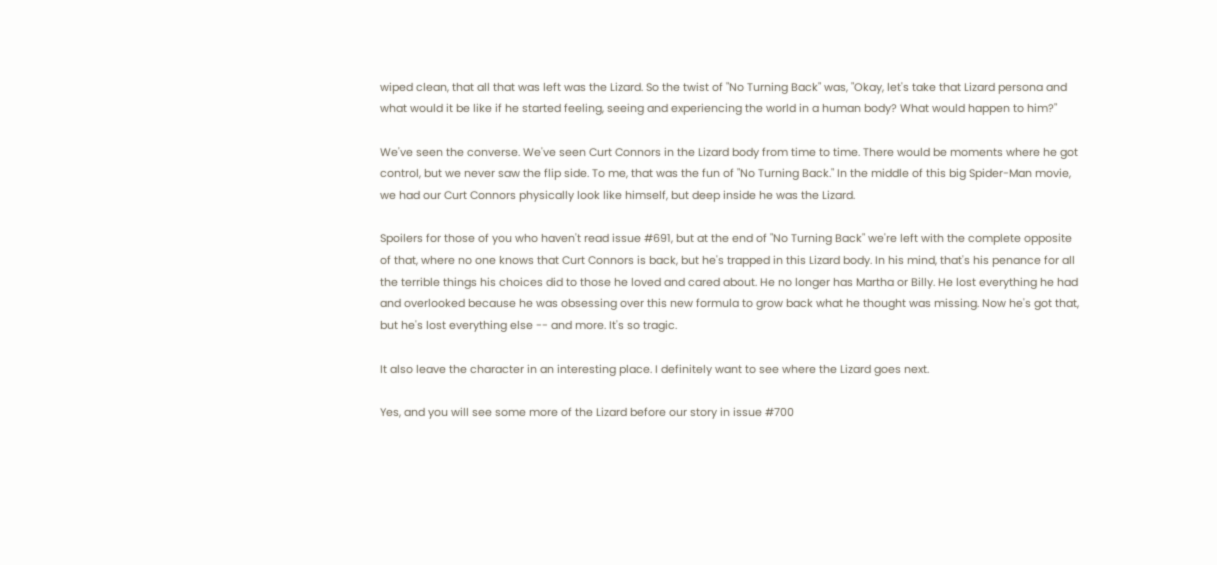wiped clean, that all that was left was the Lizard. So the twist of "No Turning Back" was, "Okay, let's take that Lizard persona and what would it be like if he started feeling, seeing and experiencing the world in a human body? What would happen to him?"

We've seen the converse. We've seen Curt Connors in the Lizard body from time to time. There would be moments where he got control, but we never saw the flip side. To me, that was the fun of "No Turning Back." In the middle of this big Spider-Man movie, we had our Curt Connors physically look like himself, but deep inside he was the Lizard.

Spoilers for those of you who haven't read issue #691, but at the end of "No Turning Back" we're left with the complete opposite of that, where no one knows that Curt Connors is back, but he's trapped in this Lizard body. In his mind, that's his penance for all the terrible things his choices did to those he loved and cared about. He no longer has Martha or Billy. He lost everything he had and overlooked because he was obsessing over this new formula to grow back what he thought was missing. Now he's got that, but he's lost everything else -- and more. It's so tragic.

It also leave the character in an interesting place. I definitely want to see where the Lizard goes next.

Yes, and you will see some more of the Lizard before our story in issue #700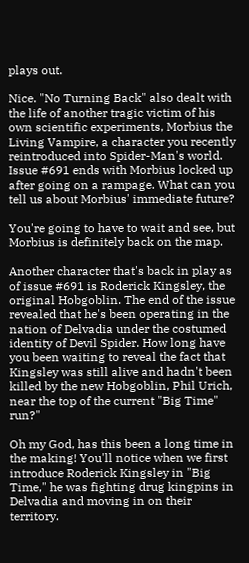plays out.

Nice. "No Turning Back" also dealt with the life of another tragic victim of his own scientific experiments, Morbius the Living Vampire, a character you recently reintroduced into Spider-Man's world. Issue #691 ends with Morbius locked up after going on a rampage. What can you tell us about Morbius' immediate future?

You're going to have to wait and see, but Morbius is definitely back on the map.

Another character that's back in play as of issue #691 is Roderick Kingsley, the original Hobgoblin. The end of the issue revealed that he's been operating in the nation of Delvadia under the costumed identity of Devil Spider. How long have you been waiting to reveal the fact that Kingsley was still alive and hadn't been killed by the new Hobgoblin, Phil Urich, near the top of the current "Big Time" run?"

Oh my God, has this been a long time in the making! You'll notice when we first introduce Roderick Kingsley in "Big Time," he was fighting drug kingpins in Delvadia and moving in on their territory.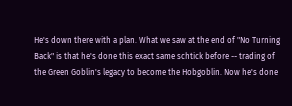He's down there with a plan. What we saw at the end of "No Turning Back" is that he's done this exact same schtick before -- trading of the Green Goblin's legacy to become the Hobgoblin. Now he's done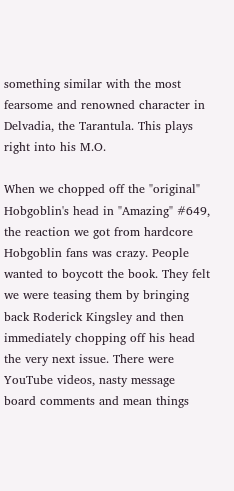something similar with the most fearsome and renowned character in Delvadia, the Tarantula. This plays right into his M.O.

When we chopped off the "original" Hobgoblin's head in "Amazing" #649, the reaction we got from hardcore Hobgoblin fans was crazy. People wanted to boycott the book. They felt we were teasing them by bringing back Roderick Kingsley and then immediately chopping off his head the very next issue. There were YouTube videos, nasty message board comments and mean things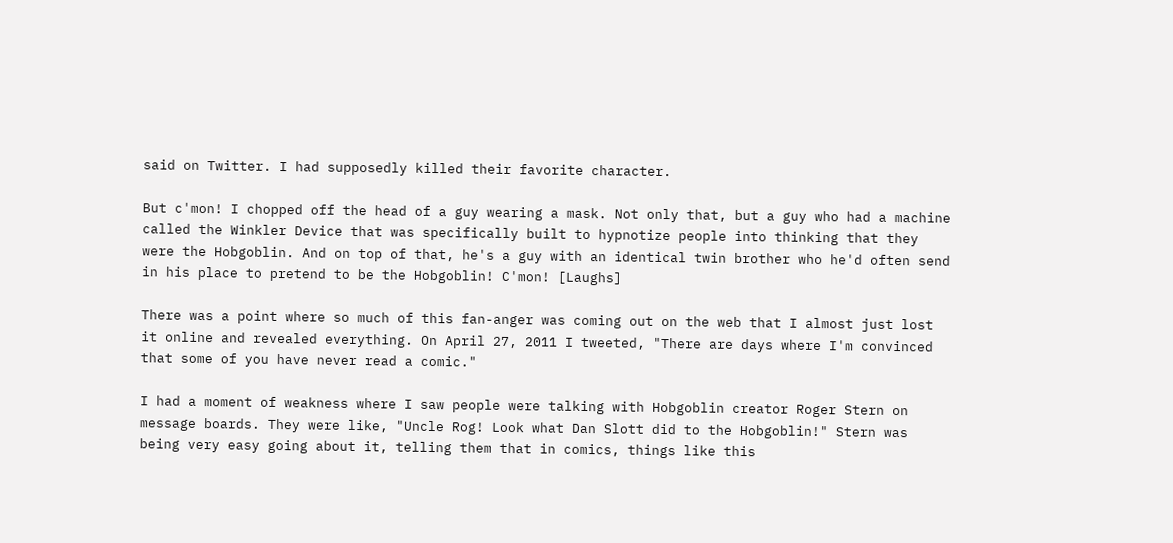said on Twitter. I had supposedly killed their favorite character.

But c'mon! I chopped off the head of a guy wearing a mask. Not only that, but a guy who had a machine called the Winkler Device that was specifically built to hypnotize people into thinking that they were the Hobgoblin. And on top of that, he's a guy with an identical twin brother who he'd often send in his place to pretend to be the Hobgoblin! C'mon! [Laughs]

There was a point where so much of this fan-anger was coming out on the web that I almost just lost it online and revealed everything. On April 27, 2011 I tweeted, "There are days where I'm convinced that some of you have never read a comic."

I had a moment of weakness where I saw people were talking with Hobgoblin creator Roger Stern on message boards. They were like, "Uncle Rog! Look what Dan Slott did to the Hobgoblin!" Stern was being very easy going about it, telling them that in comics, things like this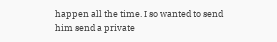happen all the time. I so wanted to send him send a private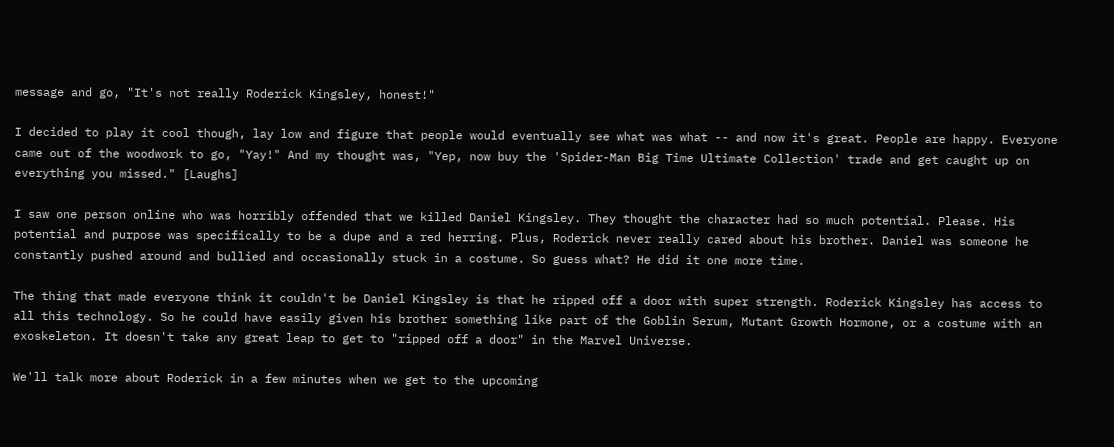message and go, "It's not really Roderick Kingsley, honest!"

I decided to play it cool though, lay low and figure that people would eventually see what was what -- and now it's great. People are happy. Everyone came out of the woodwork to go, "Yay!" And my thought was, "Yep, now buy the 'Spider-Man Big Time Ultimate Collection' trade and get caught up on everything you missed." [Laughs]

I saw one person online who was horribly offended that we killed Daniel Kingsley. They thought the character had so much potential. Please. His potential and purpose was specifically to be a dupe and a red herring. Plus, Roderick never really cared about his brother. Daniel was someone he constantly pushed around and bullied and occasionally stuck in a costume. So guess what? He did it one more time.

The thing that made everyone think it couldn't be Daniel Kingsley is that he ripped off a door with super strength. Roderick Kingsley has access to all this technology. So he could have easily given his brother something like part of the Goblin Serum, Mutant Growth Hormone, or a costume with an exoskeleton. It doesn't take any great leap to get to "ripped off a door" in the Marvel Universe.

We'll talk more about Roderick in a few minutes when we get to the upcoming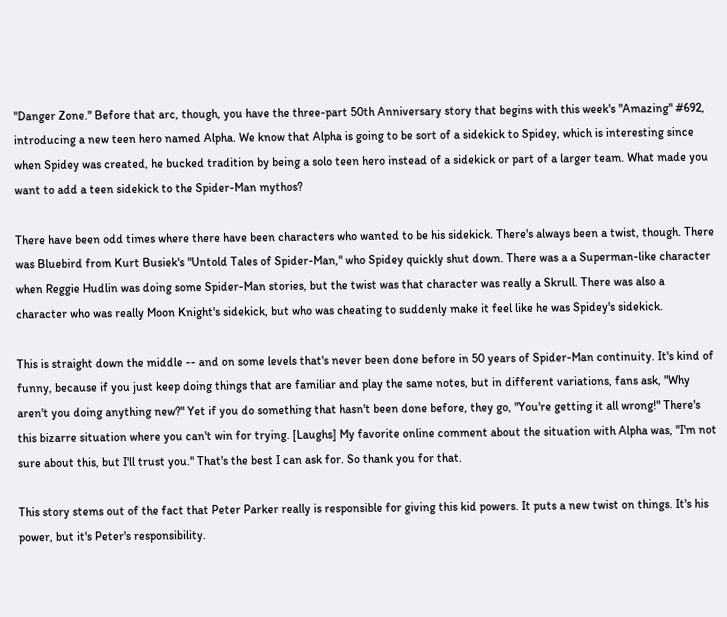"Danger Zone." Before that arc, though, you have the three-part 50th Anniversary story that begins with this week's "Amazing" #692, introducing a new teen hero named Alpha. We know that Alpha is going to be sort of a sidekick to Spidey, which is interesting since when Spidey was created, he bucked tradition by being a solo teen hero instead of a sidekick or part of a larger team. What made you want to add a teen sidekick to the Spider-Man mythos?

There have been odd times where there have been characters who wanted to be his sidekick. There's always been a twist, though. There was Bluebird from Kurt Busiek's "Untold Tales of Spider-Man," who Spidey quickly shut down. There was a a Superman-like character when Reggie Hudlin was doing some Spider-Man stories, but the twist was that character was really a Skrull. There was also a character who was really Moon Knight's sidekick, but who was cheating to suddenly make it feel like he was Spidey's sidekick.

This is straight down the middle -- and on some levels that's never been done before in 50 years of Spider-Man continuity. It's kind of funny, because if you just keep doing things that are familiar and play the same notes, but in different variations, fans ask, "Why aren't you doing anything new?" Yet if you do something that hasn't been done before, they go, "You're getting it all wrong!" There's this bizarre situation where you can't win for trying. [Laughs] My favorite online comment about the situation with Alpha was, "I'm not sure about this, but I'll trust you." That's the best I can ask for. So thank you for that.

This story stems out of the fact that Peter Parker really is responsible for giving this kid powers. It puts a new twist on things. It's his power, but it's Peter's responsibility.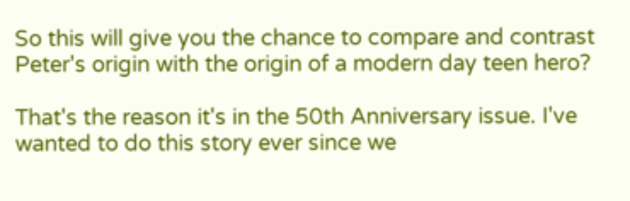So this will give you the chance to compare and contrast Peter's origin with the origin of a modern day teen hero?

That's the reason it's in the 50th Anniversary issue. I've wanted to do this story ever since we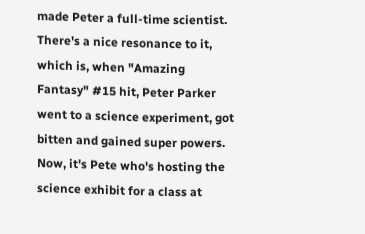made Peter a full-time scientist. There's a nice resonance to it, which is, when "Amazing Fantasy" #15 hit, Peter Parker went to a science experiment, got bitten and gained super powers. Now, it's Pete who's hosting the science exhibit for a class at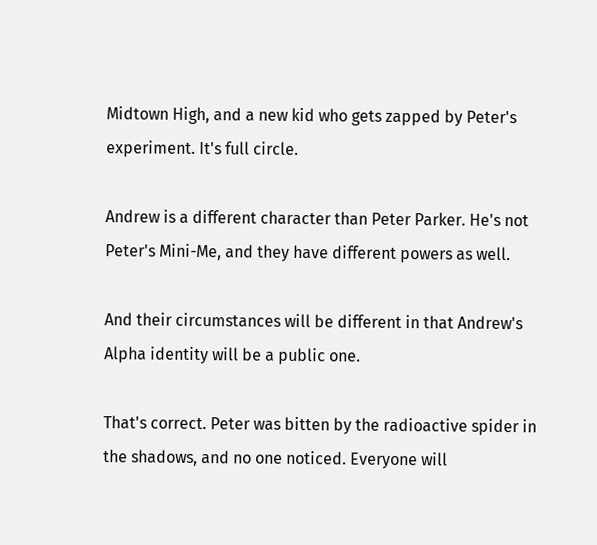Midtown High, and a new kid who gets zapped by Peter's experiment. It's full circle.

Andrew is a different character than Peter Parker. He's not Peter's Mini-Me, and they have different powers as well.

And their circumstances will be different in that Andrew's Alpha identity will be a public one.

That's correct. Peter was bitten by the radioactive spider in the shadows, and no one noticed. Everyone will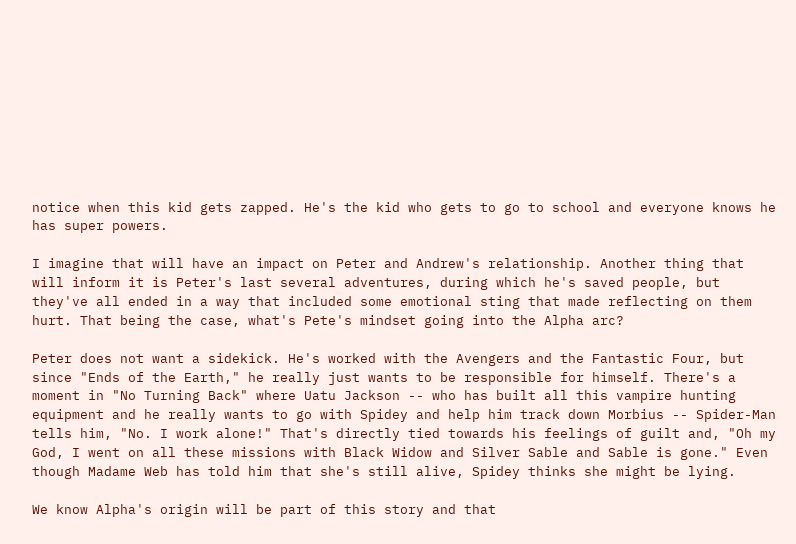notice when this kid gets zapped. He's the kid who gets to go to school and everyone knows he has super powers.

I imagine that will have an impact on Peter and Andrew's relationship. Another thing that will inform it is Peter's last several adventures, during which he's saved people, but they've all ended in a way that included some emotional sting that made reflecting on them hurt. That being the case, what's Pete's mindset going into the Alpha arc?

Peter does not want a sidekick. He's worked with the Avengers and the Fantastic Four, but since "Ends of the Earth," he really just wants to be responsible for himself. There's a moment in "No Turning Back" where Uatu Jackson -- who has built all this vampire hunting equipment and he really wants to go with Spidey and help him track down Morbius -- Spider-Man tells him, "No. I work alone!" That's directly tied towards his feelings of guilt and, "Oh my God, I went on all these missions with Black Widow and Silver Sable and Sable is gone." Even though Madame Web has told him that she's still alive, Spidey thinks she might be lying.

We know Alpha's origin will be part of this story and that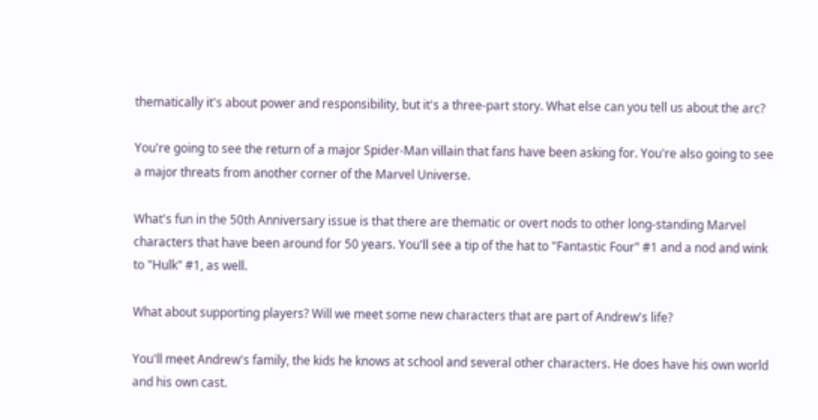thematically it's about power and responsibility, but it's a three-part story. What else can you tell us about the arc?

You're going to see the return of a major Spider-Man villain that fans have been asking for. You're also going to see a major threats from another corner of the Marvel Universe.

What's fun in the 50th Anniversary issue is that there are thematic or overt nods to other long-standing Marvel characters that have been around for 50 years. You'll see a tip of the hat to "Fantastic Four" #1 and a nod and wink to "Hulk" #1, as well.

What about supporting players? Will we meet some new characters that are part of Andrew's life?

You'll meet Andrew's family, the kids he knows at school and several other characters. He does have his own world and his own cast.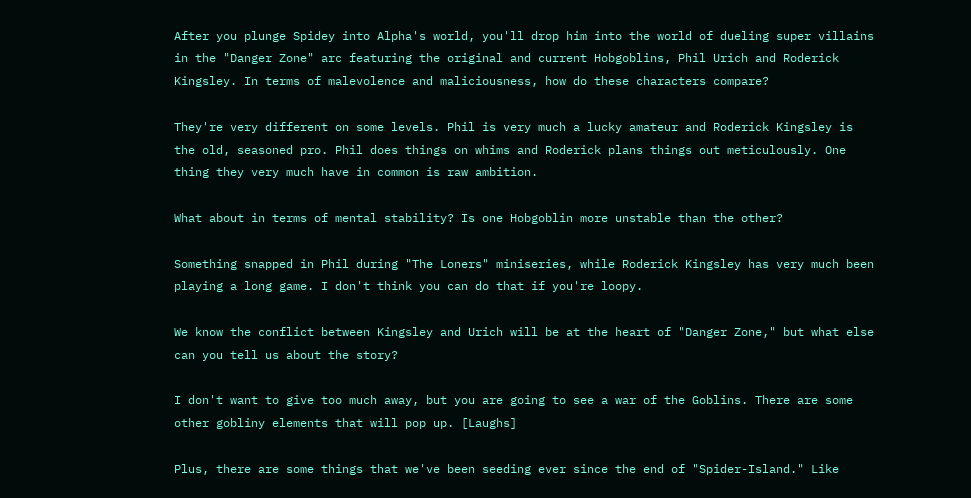After you plunge Spidey into Alpha's world, you'll drop him into the world of dueling super villains in the "Danger Zone" arc featuring the original and current Hobgoblins, Phil Urich and Roderick Kingsley. In terms of malevolence and maliciousness, how do these characters compare?

They're very different on some levels. Phil is very much a lucky amateur and Roderick Kingsley is the old, seasoned pro. Phil does things on whims and Roderick plans things out meticulously. One thing they very much have in common is raw ambition.

What about in terms of mental stability? Is one Hobgoblin more unstable than the other?

Something snapped in Phil during "The Loners" miniseries, while Roderick Kingsley has very much been playing a long game. I don't think you can do that if you're loopy.

We know the conflict between Kingsley and Urich will be at the heart of "Danger Zone," but what else can you tell us about the story?

I don't want to give too much away, but you are going to see a war of the Goblins. There are some other gobliny elements that will pop up. [Laughs]

Plus, there are some things that we've been seeding ever since the end of "Spider-Island." Like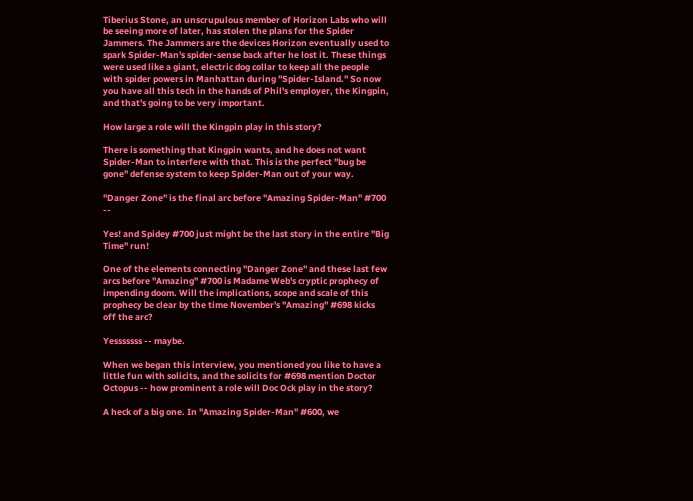Tiberius Stone, an unscrupulous member of Horizon Labs who will be seeing more of later, has stolen the plans for the Spider Jammers. The Jammers are the devices Horizon eventually used to spark Spider-Man's spider-sense back after he lost it. These things were used like a giant, electric dog collar to keep all the people with spider powers in Manhattan during "Spider-Island." So now you have all this tech in the hands of Phil's employer, the Kingpin, and that's going to be very important.

How large a role will the Kingpin play in this story?

There is something that Kingpin wants, and he does not want Spider-Man to interfere with that. This is the perfect "bug be gone" defense system to keep Spider-Man out of your way.

"Danger Zone" is the final arc before "Amazing Spider-Man" #700 --

Yes! and Spidey #700 just might be the last story in the entire "Big Time" run!

One of the elements connecting "Danger Zone" and these last few arcs before "Amazing" #700 is Madame Web's cryptic prophecy of impending doom. Will the implications, scope and scale of this prophecy be clear by the time November's "Amazing" #698 kicks off the arc?

Yesssssss -- maybe.

When we began this interview, you mentioned you like to have a little fun with solicits, and the solicits for #698 mention Doctor Octopus -- how prominent a role will Doc Ock play in the story?

A heck of a big one. In "Amazing Spider-Man" #600, we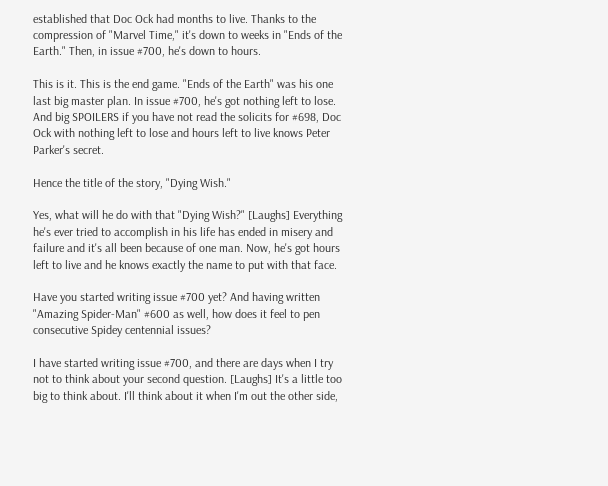established that Doc Ock had months to live. Thanks to the compression of "Marvel Time," it's down to weeks in "Ends of the Earth." Then, in issue #700, he's down to hours.

This is it. This is the end game. "Ends of the Earth" was his one last big master plan. In issue #700, he's got nothing left to lose. And big SPOILERS if you have not read the solicits for #698, Doc Ock with nothing left to lose and hours left to live knows Peter Parker's secret.

Hence the title of the story, "Dying Wish."

Yes, what will he do with that "Dying Wish?" [Laughs] Everything he's ever tried to accomplish in his life has ended in misery and failure and it's all been because of one man. Now, he's got hours left to live and he knows exactly the name to put with that face.

Have you started writing issue #700 yet? And having written "Amazing Spider-Man" #600 as well, how does it feel to pen consecutive Spidey centennial issues?

I have started writing issue #700, and there are days when I try not to think about your second question. [Laughs] It's a little too big to think about. I'll think about it when I'm out the other side,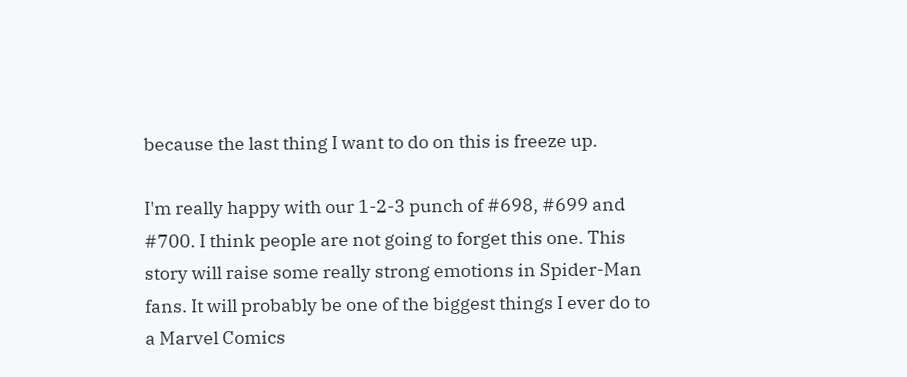because the last thing I want to do on this is freeze up.

I'm really happy with our 1-2-3 punch of #698, #699 and #700. I think people are not going to forget this one. This story will raise some really strong emotions in Spider-Man fans. It will probably be one of the biggest things I ever do to a Marvel Comics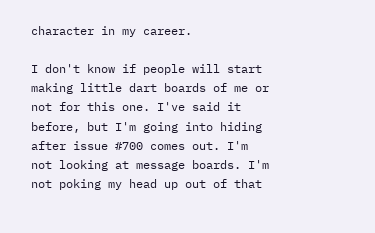character in my career.

I don't know if people will start making little dart boards of me or not for this one. I've said it before, but I'm going into hiding after issue #700 comes out. I'm not looking at message boards. I'm not poking my head up out of that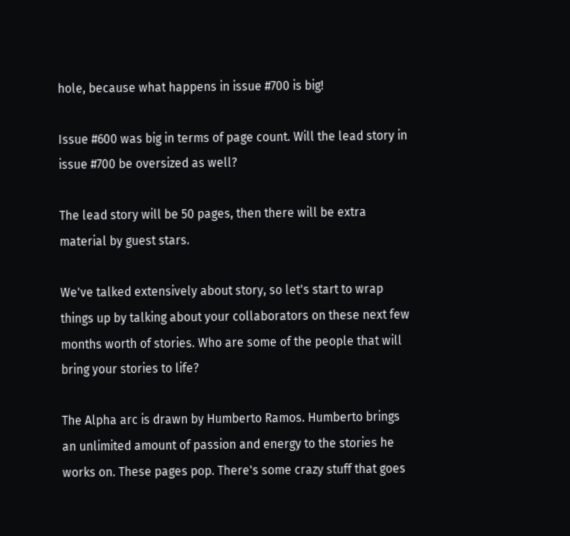hole, because what happens in issue #700 is big!

Issue #600 was big in terms of page count. Will the lead story in issue #700 be oversized as well?

The lead story will be 50 pages, then there will be extra material by guest stars.

We've talked extensively about story, so let's start to wrap things up by talking about your collaborators on these next few months worth of stories. Who are some of the people that will bring your stories to life?

The Alpha arc is drawn by Humberto Ramos. Humberto brings an unlimited amount of passion and energy to the stories he works on. These pages pop. There's some crazy stuff that goes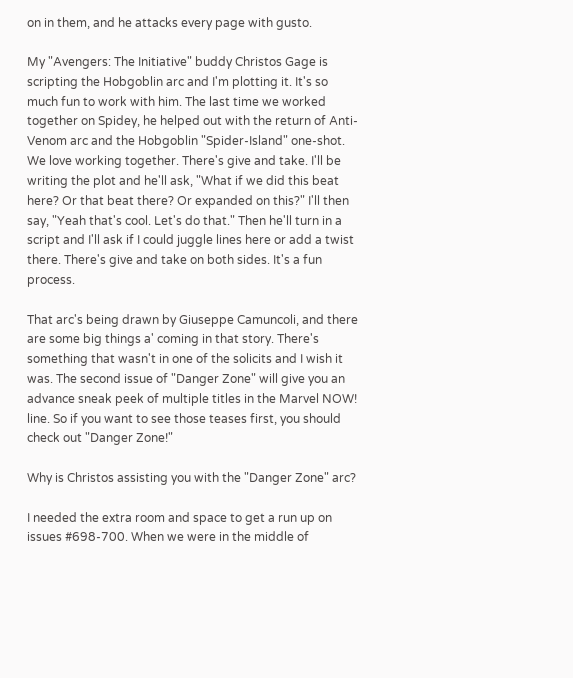on in them, and he attacks every page with gusto.

My "Avengers: The Initiative" buddy Christos Gage is scripting the Hobgoblin arc and I'm plotting it. It's so much fun to work with him. The last time we worked together on Spidey, he helped out with the return of Anti-Venom arc and the Hobgoblin "Spider-Island" one-shot. We love working together. There's give and take. I'll be writing the plot and he'll ask, "What if we did this beat here? Or that beat there? Or expanded on this?" I'll then say, "Yeah that's cool. Let's do that." Then he'll turn in a script and I'll ask if I could juggle lines here or add a twist there. There's give and take on both sides. It's a fun process.

That arc's being drawn by Giuseppe Camuncoli, and there are some big things a' coming in that story. There's something that wasn't in one of the solicits and I wish it was. The second issue of "Danger Zone" will give you an advance sneak peek of multiple titles in the Marvel NOW! line. So if you want to see those teases first, you should check out "Danger Zone!"

Why is Christos assisting you with the "Danger Zone" arc?

I needed the extra room and space to get a run up on issues #698-700. When we were in the middle of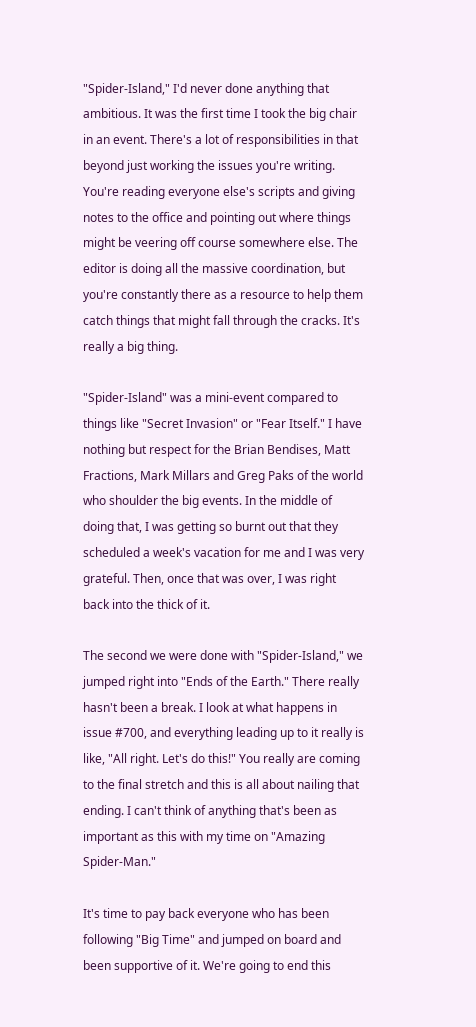"Spider-Island," I'd never done anything that ambitious. It was the first time I took the big chair in an event. There's a lot of responsibilities in that beyond just working the issues you're writing. You're reading everyone else's scripts and giving notes to the office and pointing out where things might be veering off course somewhere else. The editor is doing all the massive coordination, but you're constantly there as a resource to help them catch things that might fall through the cracks. It's really a big thing.

"Spider-Island" was a mini-event compared to things like "Secret Invasion" or "Fear Itself." I have nothing but respect for the Brian Bendises, Matt Fractions, Mark Millars and Greg Paks of the world who shoulder the big events. In the middle of doing that, I was getting so burnt out that they scheduled a week's vacation for me and I was very grateful. Then, once that was over, I was right back into the thick of it.

The second we were done with "Spider-Island," we jumped right into "Ends of the Earth." There really hasn't been a break. I look at what happens in issue #700, and everything leading up to it really is like, "All right. Let's do this!" You really are coming to the final stretch and this is all about nailing that ending. I can't think of anything that's been as important as this with my time on "Amazing Spider-Man."

It's time to pay back everyone who has been following "Big Time" and jumped on board and been supportive of it. We're going to end this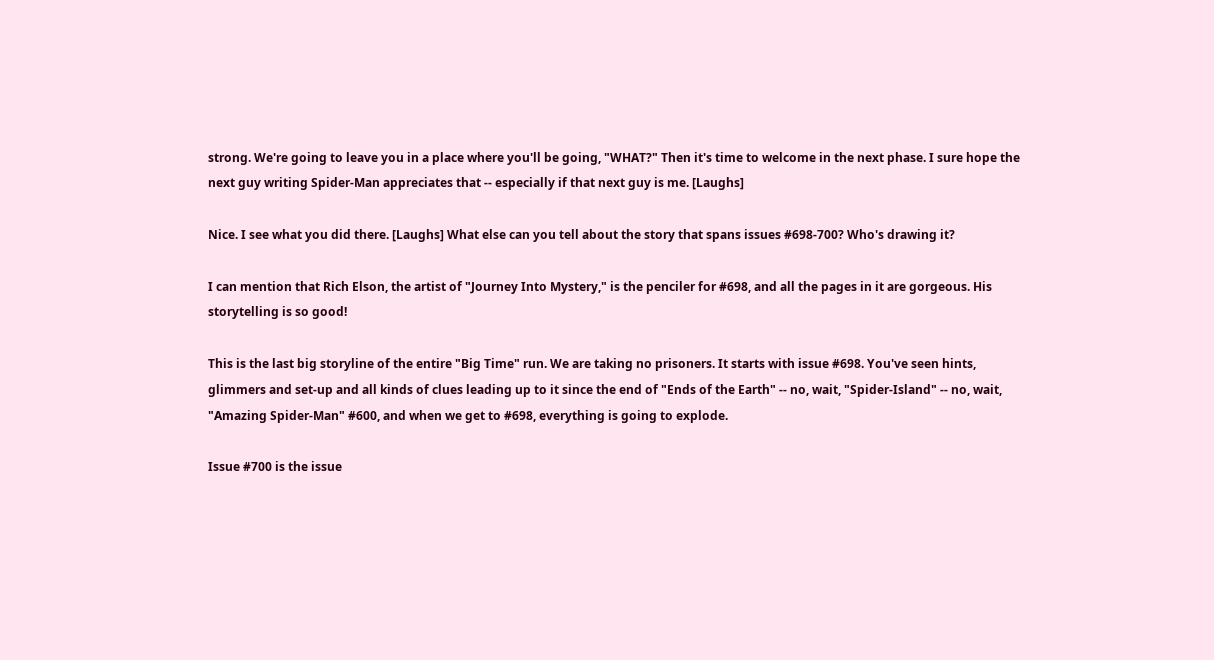strong. We're going to leave you in a place where you'll be going, "WHAT?" Then it's time to welcome in the next phase. I sure hope the next guy writing Spider-Man appreciates that -- especially if that next guy is me. [Laughs]

Nice. I see what you did there. [Laughs] What else can you tell about the story that spans issues #698-700? Who's drawing it?

I can mention that Rich Elson, the artist of "Journey Into Mystery," is the penciler for #698, and all the pages in it are gorgeous. His storytelling is so good!

This is the last big storyline of the entire "Big Time" run. We are taking no prisoners. It starts with issue #698. You've seen hints, glimmers and set-up and all kinds of clues leading up to it since the end of "Ends of the Earth" -- no, wait, "Spider-Island" -- no, wait, "Amazing Spider-Man" #600, and when we get to #698, everything is going to explode.

Issue #700 is the issue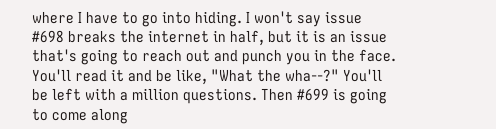where I have to go into hiding. I won't say issue #698 breaks the internet in half, but it is an issue that's going to reach out and punch you in the face. You'll read it and be like, "What the wha--?" You'll be left with a million questions. Then #699 is going to come along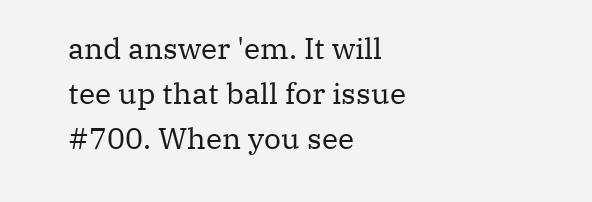and answer 'em. It will tee up that ball for issue #700. When you see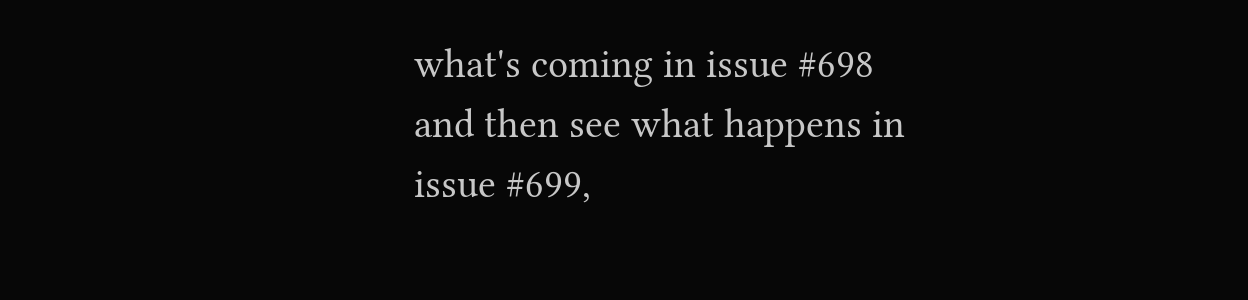what's coming in issue #698 and then see what happens in issue #699,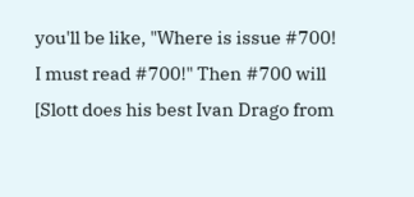you'll be like, "Where is issue #700! I must read #700!" Then #700 will [Slott does his best Ivan Drago from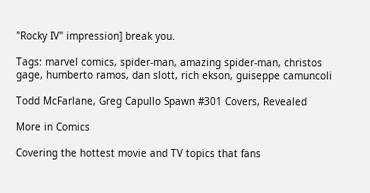"Rocky IV" impression] break you.

Tags: marvel comics, spider-man, amazing spider-man, christos gage, humberto ramos, dan slott, rich ekson, guiseppe camuncoli

Todd McFarlane, Greg Capullo Spawn #301 Covers, Revealed

More in Comics

Covering the hottest movie and TV topics that fans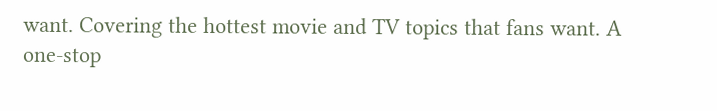want. Covering the hottest movie and TV topics that fans want. A one-stop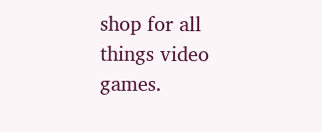shop for all things video games.